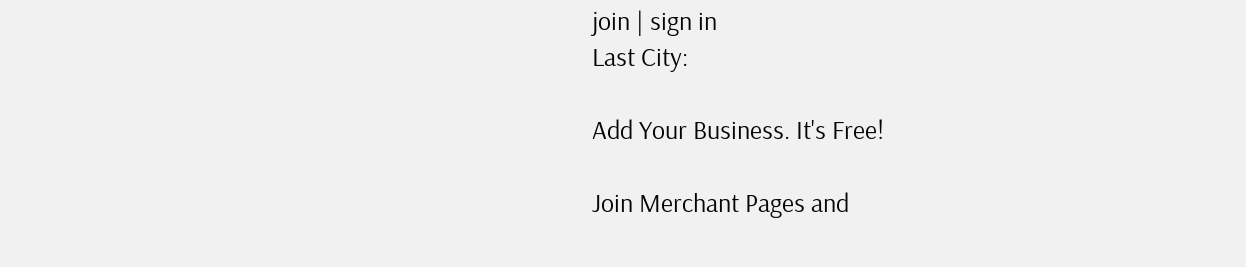join | sign in
Last City:

Add Your Business. It's Free!

Join Merchant Pages and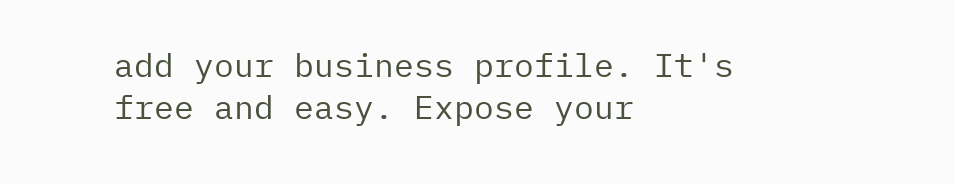add your business profile. It's free and easy. Expose your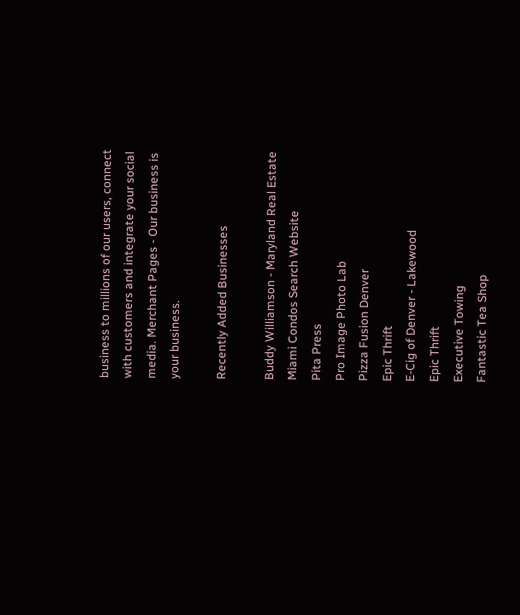business to millions of our users, connect with customers and integrate your social media. Merchant Pages - Our business is your business.

Recently Added Businesses

Buddy Williamson - Maryland Real Estate
Miami Condos Search Website
Pita Press
Pro Image Photo Lab
Pizza Fusion Denver
Epic Thrift
E-Cig of Denver - Lakewood
Epic Thrift
Executive Towing
Fantastic Tea Shop